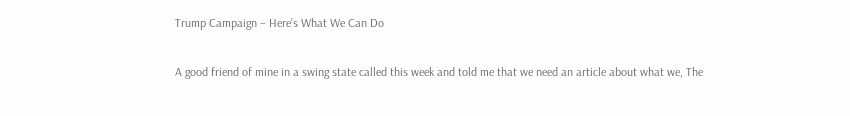Trump Campaign – Here’s What We Can Do

A good friend of mine in a swing state called this week and told me that we need an article about what we, The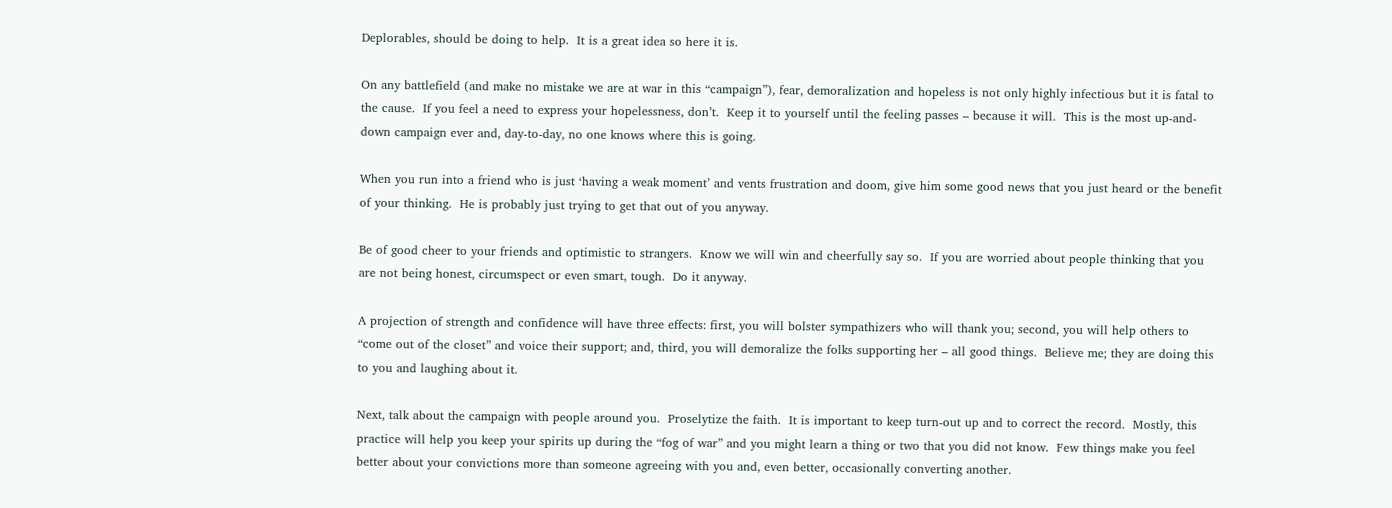Deplorables, should be doing to help.  It is a great idea so here it is.

On any battlefield (and make no mistake we are at war in this “campaign”), fear, demoralization and hopeless is not only highly infectious but it is fatal to the cause.  If you feel a need to express your hopelessness, don’t.  Keep it to yourself until the feeling passes – because it will.  This is the most up-and-down campaign ever and, day-to-day, no one knows where this is going.

When you run into a friend who is just ‘having a weak moment’ and vents frustration and doom, give him some good news that you just heard or the benefit of your thinking.  He is probably just trying to get that out of you anyway.

Be of good cheer to your friends and optimistic to strangers.  Know we will win and cheerfully say so.  If you are worried about people thinking that you are not being honest, circumspect or even smart, tough.  Do it anyway.

A projection of strength and confidence will have three effects: first, you will bolster sympathizers who will thank you; second, you will help others to “come out of the closet” and voice their support; and, third, you will demoralize the folks supporting her – all good things.  Believe me; they are doing this to you and laughing about it.

Next, talk about the campaign with people around you.  Proselytize the faith.  It is important to keep turn-out up and to correct the record.  Mostly, this practice will help you keep your spirits up during the “fog of war” and you might learn a thing or two that you did not know.  Few things make you feel better about your convictions more than someone agreeing with you and, even better, occasionally converting another.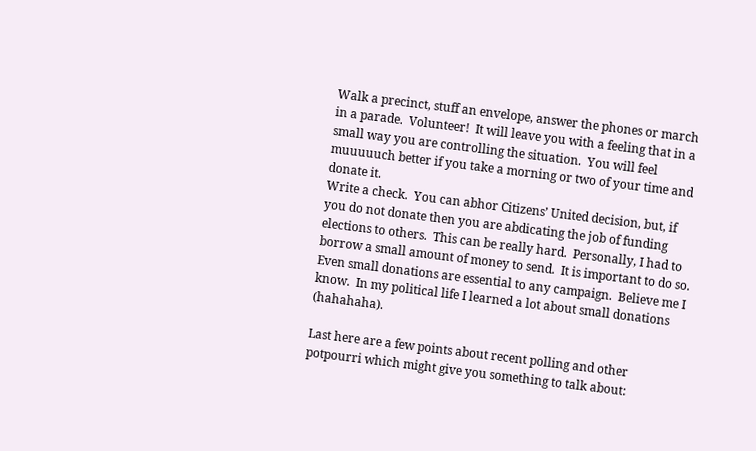Walk a precinct, stuff an envelope, answer the phones or march in a parade.  Volunteer!  It will leave you with a feeling that in a small way you are controlling the situation.  You will feel muuuuuch better if you take a morning or two of your time and donate it.
Write a check.  You can abhor Citizens’ United decision, but, if you do not donate then you are abdicating the job of funding elections to others.  This can be really hard.  Personally, I had to borrow a small amount of money to send.  It is important to do so.  Even small donations are essential to any campaign.  Believe me I know.  In my political life I learned a lot about small donations (hahahaha).

Last here are a few points about recent polling and other potpourri which might give you something to talk about: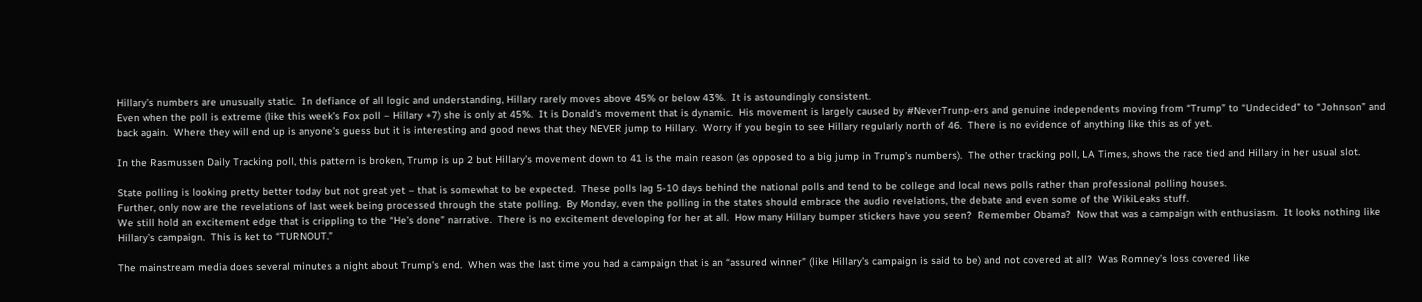Hillary’s numbers are unusually static.  In defiance of all logic and understanding, Hillary rarely moves above 45% or below 43%.  It is astoundingly consistent.
Even when the poll is extreme (like this week’s Fox poll – Hillary +7) she is only at 45%.  It is Donald’s movement that is dynamic.  His movement is largely caused by #NeverTrunp-ers and genuine independents moving from “Trump” to “Undecided” to “Johnson” and back again.  Where they will end up is anyone’s guess but it is interesting and good news that they NEVER jump to Hillary.  Worry if you begin to see Hillary regularly north of 46.  There is no evidence of anything like this as of yet.

In the Rasmussen Daily Tracking poll, this pattern is broken, Trump is up 2 but Hillary’s movement down to 41 is the main reason (as opposed to a big jump in Trump’s numbers).  The other tracking poll, LA Times, shows the race tied and Hillary in her usual slot.

State polling is looking pretty better today but not great yet – that is somewhat to be expected.  These polls lag 5-10 days behind the national polls and tend to be college and local news polls rather than professional polling houses.
Further, only now are the revelations of last week being processed through the state polling.  By Monday, even the polling in the states should embrace the audio revelations, the debate and even some of the WikiLeaks stuff.
We still hold an excitement edge that is crippling to the “He’s done” narrative.  There is no excitement developing for her at all.  How many Hillary bumper stickers have you seen?  Remember Obama?  Now that was a campaign with enthusiasm.  It looks nothing like Hillary’s campaign.  This is ket to “TURNOUT.”

The mainstream media does several minutes a night about Trump’s end.  When was the last time you had a campaign that is an “assured winner” (like Hillary’s campaign is said to be) and not covered at all?  Was Romney’s loss covered like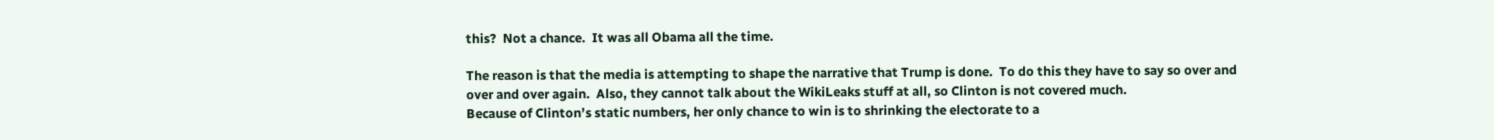this?  Not a chance.  It was all Obama all the time.

The reason is that the media is attempting to shape the narrative that Trump is done.  To do this they have to say so over and over and over again.  Also, they cannot talk about the WikiLeaks stuff at all, so Clinton is not covered much.
Because of Clinton’s static numbers, her only chance to win is to shrinking the electorate to a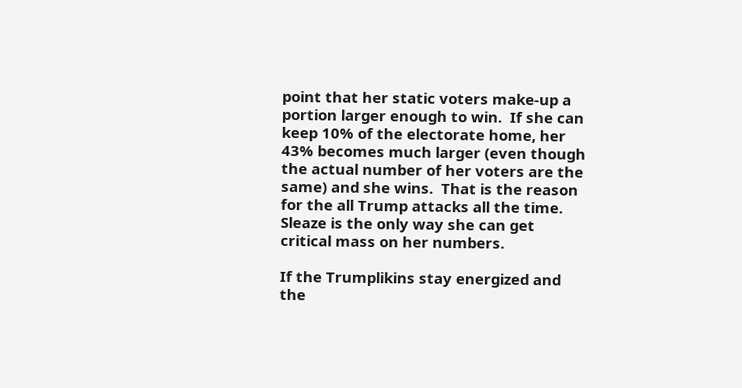point that her static voters make-up a portion larger enough to win.  If she can keep 10% of the electorate home, her 43% becomes much larger (even though the actual number of her voters are the same) and she wins.  That is the reason for the all Trump attacks all the time.  Sleaze is the only way she can get critical mass on her numbers.

If the Trumplikins stay energized and the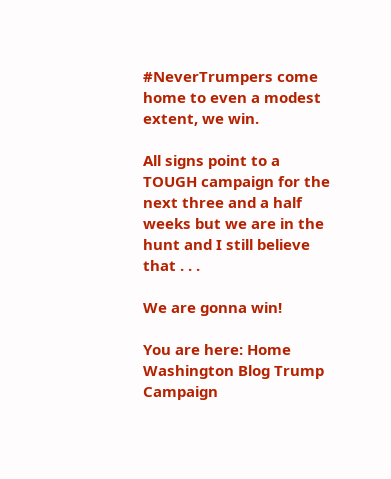#NeverTrumpers come home to even a modest extent, we win.

All signs point to a TOUGH campaign for the next three and a half weeks but we are in the hunt and I still believe that . . .

We are gonna win!

You are here: Home Washington Blog Trump Campaign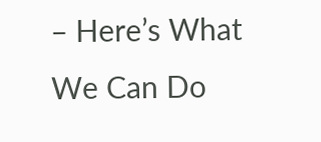– Here’s What We Can Do